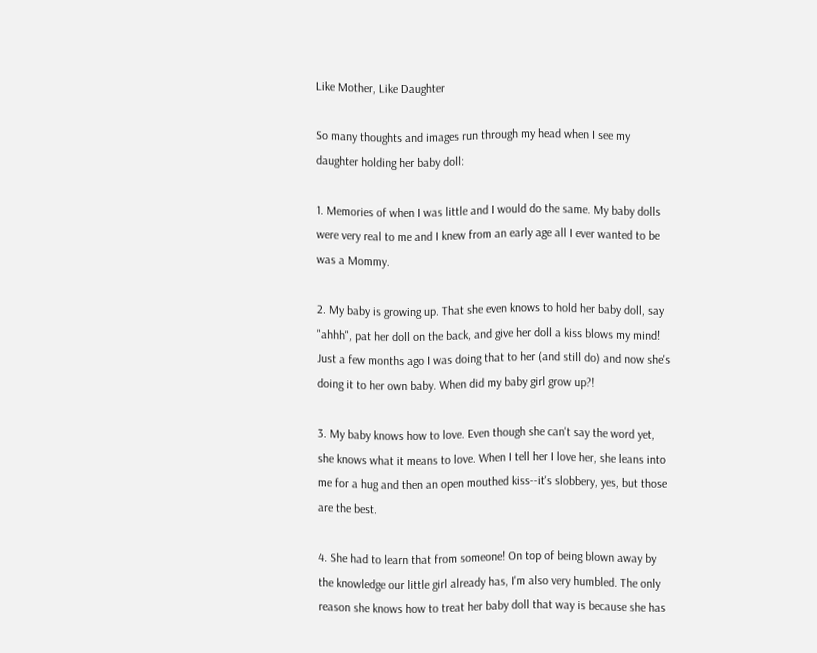Like Mother, Like Daughter

So many thoughts and images run through my head when I see my daughter holding her baby doll:

1. Memories of when I was little and I would do the same. My baby dolls were very real to me and I knew from an early age all I ever wanted to be was a Mommy.

2. My baby is growing up. That she even knows to hold her baby doll, say "ahhh", pat her doll on the back, and give her doll a kiss blows my mind! Just a few months ago I was doing that to her (and still do) and now she's doing it to her own baby. When did my baby girl grow up?!

3. My baby knows how to love. Even though she can't say the word yet, she knows what it means to love. When I tell her I love her, she leans into me for a hug and then an open mouthed kiss--it's slobbery, yes, but those are the best.

4. She had to learn that from someone! On top of being blown away by the knowledge our little girl already has, I'm also very humbled. The only reason she knows how to treat her baby doll that way is because she has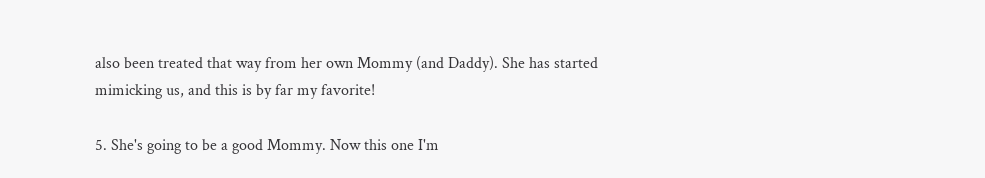also been treated that way from her own Mommy (and Daddy). She has started mimicking us, and this is by far my favorite!

5. She's going to be a good Mommy. Now this one I'm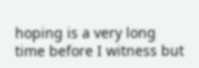hoping is a very long time before I witness but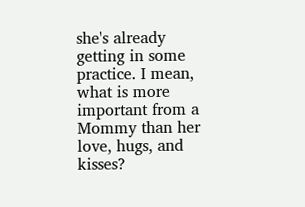she's already getting in some practice. I mean, what is more important from a Mommy than her love, hugs, and kisses?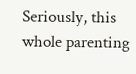Seriously, this whole parenting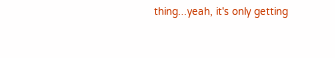thing...yeah, it's only getting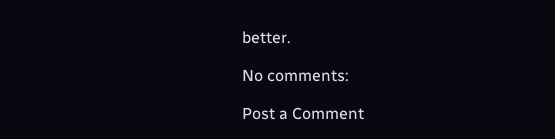better.

No comments:

Post a Comment